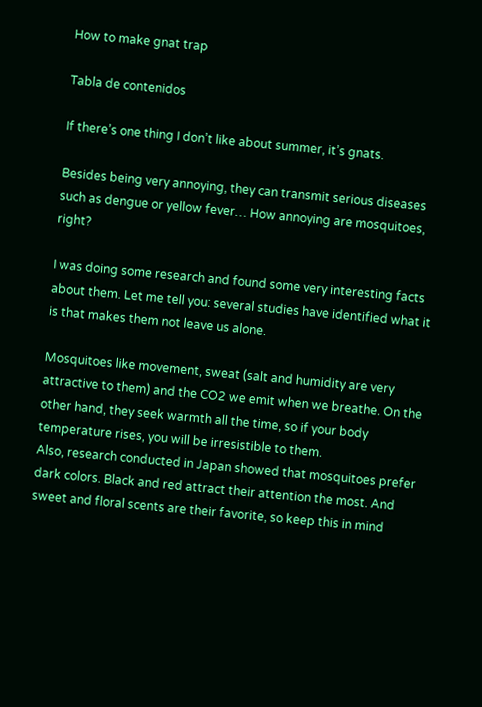How to make gnat trap

Tabla de contenidos

If there’s one thing I don’t like about summer, it’s gnats.

Besides being very annoying, they can transmit serious diseases such as dengue or yellow fever… How annoying are mosquitoes, right?

I was doing some research and found some very interesting facts about them. Let me tell you: several studies have identified what it is that makes them not leave us alone.

Mosquitoes like movement, sweat (salt and humidity are very attractive to them) and the CO2 we emit when we breathe. On the other hand, they seek warmth all the time, so if your body temperature rises, you will be irresistible to them.
Also, research conducted in Japan showed that mosquitoes prefer dark colors. Black and red attract their attention the most. And sweet and floral scents are their favorite, so keep this in mind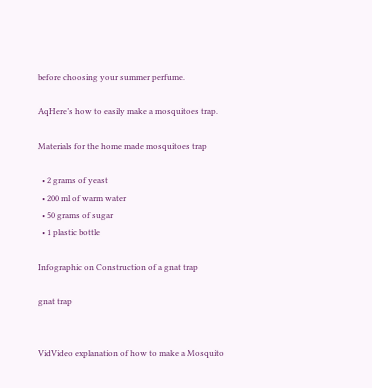before choosing your summer perfume.

AqHere’s how to easily make a mosquitoes trap.

Materials for the home made mosquitoes trap

  • 2 grams of yeast
  • 200 ml of warm water
  • 50 grams of sugar
  • 1 plastic bottle

Infographic on Construction of a gnat trap

gnat trap


VidVideo explanation of how to make a Mosquito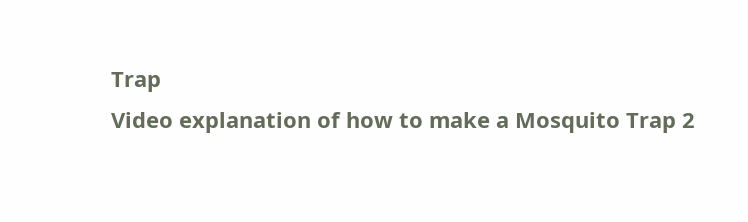Trap
Video explanation of how to make a Mosquito Trap 2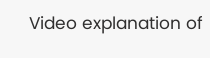Video explanation of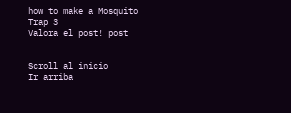how to make a Mosquito Trap 3
Valora el post! post


Scroll al inicio
Ir arriba